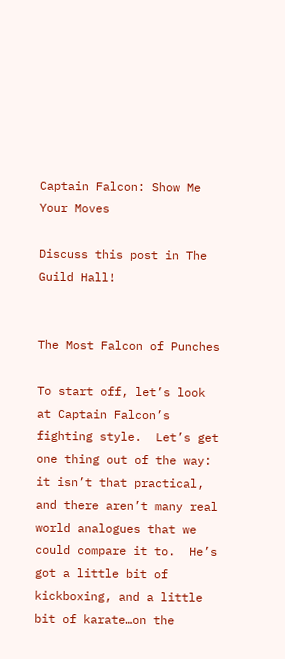Captain Falcon: Show Me Your Moves

Discuss this post in The Guild Hall!


The Most Falcon of Punches

To start off, let’s look at Captain Falcon’s fighting style.  Let’s get one thing out of the way: it isn’t that practical, and there aren’t many real world analogues that we could compare it to.  He’s got a little bit of kickboxing, and a little bit of karate…on the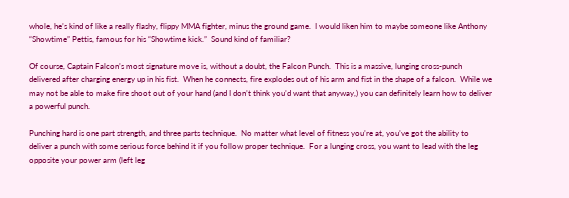whole, he’s kind of like a really flashy, flippy MMA fighter, minus the ground game.  I would liken him to maybe someone like Anthony “Showtime” Pettis, famous for his “Showtime kick.”  Sound kind of familiar?

Of course, Captain Falcon’s most signature move is, without a doubt, the Falcon Punch.  This is a massive, lunging cross-punch delivered after charging energy up in his fist.  When he connects, fire explodes out of his arm and fist in the shape of a falcon.  While we may not be able to make fire shoot out of your hand (and I don’t think you’d want that anyway,) you can definitely learn how to deliver a powerful punch.

Punching hard is one part strength, and three parts technique.  No matter what level of fitness you’re at, you’ve got the ability to deliver a punch with some serious force behind it if you follow proper technique.  For a lunging cross, you want to lead with the leg opposite your power arm (left leg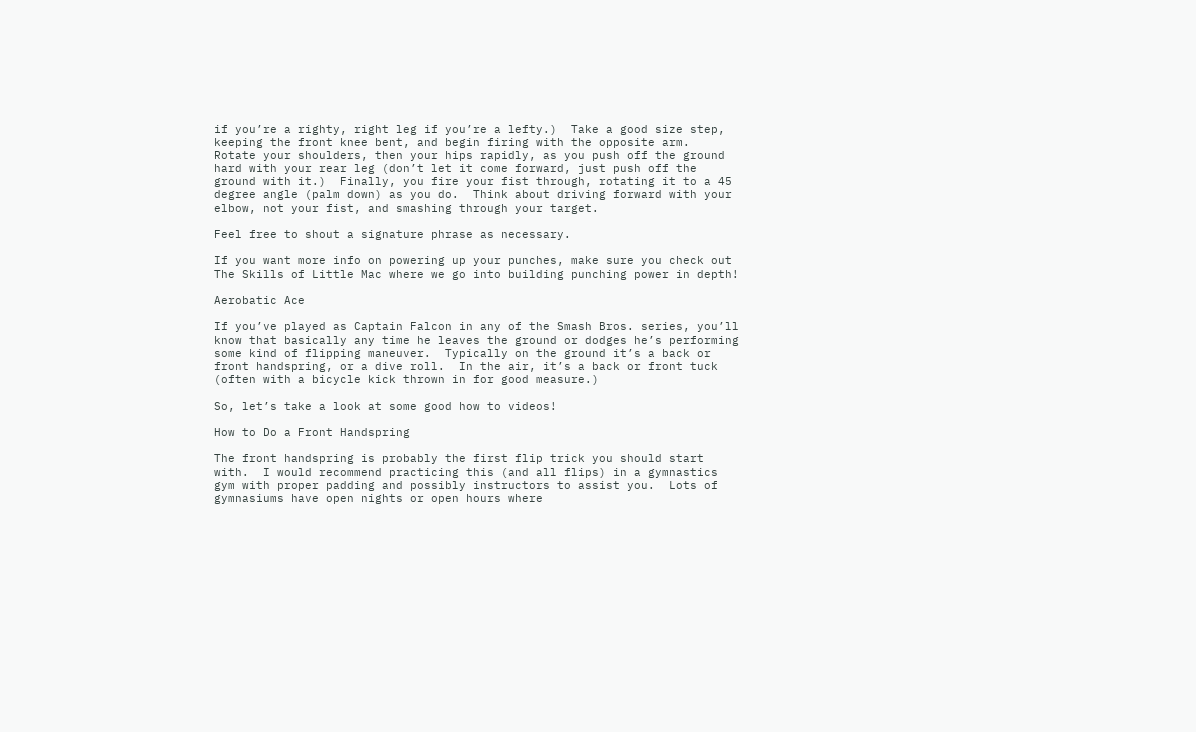if you’re a righty, right leg if you’re a lefty.)  Take a good size step, keeping the front knee bent, and begin firing with the opposite arm.  Rotate your shoulders, then your hips rapidly, as you push off the ground hard with your rear leg (don’t let it come forward, just push off the ground with it.)  Finally, you fire your fist through, rotating it to a 45 degree angle (palm down) as you do.  Think about driving forward with your elbow, not your fist, and smashing through your target.

Feel free to shout a signature phrase as necessary.

If you want more info on powering up your punches, make sure you check out The Skills of Little Mac where we go into building punching power in depth!

Aerobatic Ace

If you’ve played as Captain Falcon in any of the Smash Bros. series, you’ll know that basically any time he leaves the ground or dodges he’s performing some kind of flipping maneuver.  Typically on the ground it’s a back or front handspring, or a dive roll.  In the air, it’s a back or front tuck (often with a bicycle kick thrown in for good measure.)

So, let’s take a look at some good how to videos!

How to Do a Front Handspring

The front handspring is probably the first flip trick you should start with.  I would recommend practicing this (and all flips) in a gymnastics gym with proper padding and possibly instructors to assist you.  Lots of gymnasiums have open nights or open hours where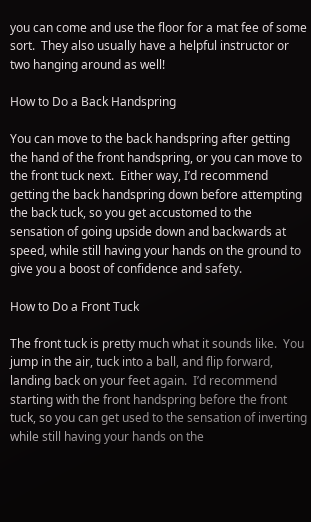you can come and use the floor for a mat fee of some sort.  They also usually have a helpful instructor or two hanging around as well!

How to Do a Back Handspring

You can move to the back handspring after getting the hand of the front handspring, or you can move to the front tuck next.  Either way, I’d recommend getting the back handspring down before attempting the back tuck, so you get accustomed to the sensation of going upside down and backwards at speed, while still having your hands on the ground to give you a boost of confidence and safety.

How to Do a Front Tuck

The front tuck is pretty much what it sounds like.  You jump in the air, tuck into a ball, and flip forward, landing back on your feet again.  I’d recommend starting with the front handspring before the front tuck, so you can get used to the sensation of inverting while still having your hands on the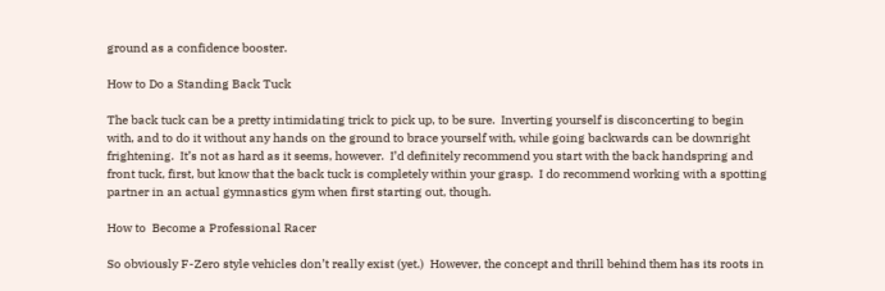ground as a confidence booster.

How to Do a Standing Back Tuck

The back tuck can be a pretty intimidating trick to pick up, to be sure.  Inverting yourself is disconcerting to begin with, and to do it without any hands on the ground to brace yourself with, while going backwards can be downright frightening.  It’s not as hard as it seems, however.  I’d definitely recommend you start with the back handspring and front tuck, first, but know that the back tuck is completely within your grasp.  I do recommend working with a spotting partner in an actual gymnastics gym when first starting out, though.

How to  Become a Professional Racer

So obviously F-Zero style vehicles don’t really exist (yet.)  However, the concept and thrill behind them has its roots in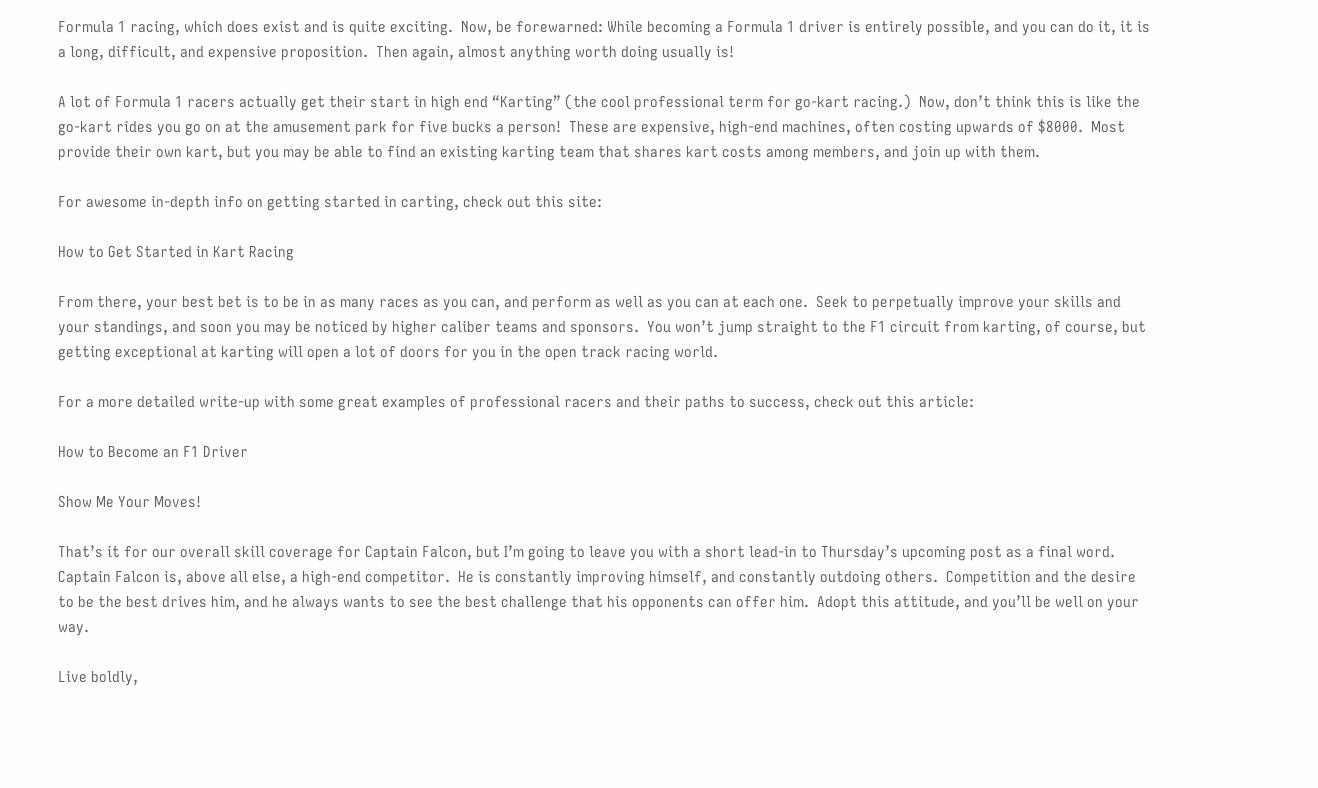Formula 1 racing, which does exist and is quite exciting.  Now, be forewarned: While becoming a Formula 1 driver is entirely possible, and you can do it, it is a long, difficult, and expensive proposition.  Then again, almost anything worth doing usually is!

A lot of Formula 1 racers actually get their start in high end “Karting” (the cool professional term for go-kart racing.)  Now, don’t think this is like the go-kart rides you go on at the amusement park for five bucks a person!  These are expensive, high-end machines, often costing upwards of $8000.  Most provide their own kart, but you may be able to find an existing karting team that shares kart costs among members, and join up with them.

For awesome in-depth info on getting started in carting, check out this site:

How to Get Started in Kart Racing

From there, your best bet is to be in as many races as you can, and perform as well as you can at each one.  Seek to perpetually improve your skills and your standings, and soon you may be noticed by higher caliber teams and sponsors.  You won’t jump straight to the F1 circuit from karting, of course, but getting exceptional at karting will open a lot of doors for you in the open track racing world.

For a more detailed write-up with some great examples of professional racers and their paths to success, check out this article:

How to Become an F1 Driver

Show Me Your Moves!

That’s it for our overall skill coverage for Captain Falcon, but I’m going to leave you with a short lead-in to Thursday’s upcoming post as a final word.  Captain Falcon is, above all else, a high-end competitor.  He is constantly improving himself, and constantly outdoing others.  Competition and the desire to be the best drives him, and he always wants to see the best challenge that his opponents can offer him.  Adopt this attitude, and you’ll be well on your way.

Live boldly,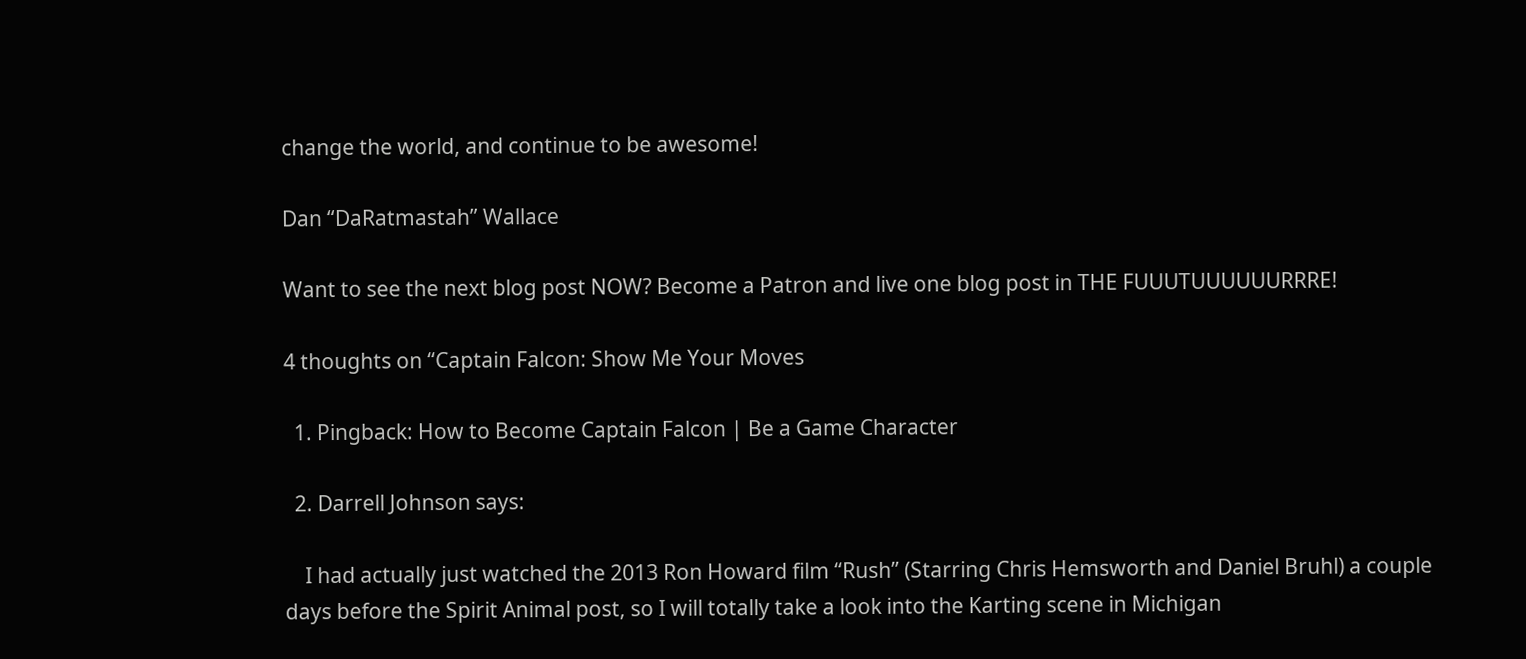change the world, and continue to be awesome!

Dan “DaRatmastah” Wallace

Want to see the next blog post NOW? Become a Patron and live one blog post in THE FUUUTUUUUUURRRE!

4 thoughts on “Captain Falcon: Show Me Your Moves

  1. Pingback: How to Become Captain Falcon | Be a Game Character

  2. Darrell Johnson says:

    I had actually just watched the 2013 Ron Howard film “Rush” (Starring Chris Hemsworth and Daniel Bruhl) a couple days before the Spirit Animal post, so I will totally take a look into the Karting scene in Michigan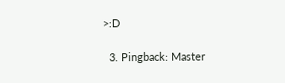>:D

  3. Pingback: Master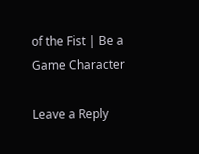of the Fist | Be a Game Character

Leave a Reply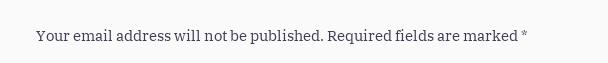Your email address will not be published. Required fields are marked *